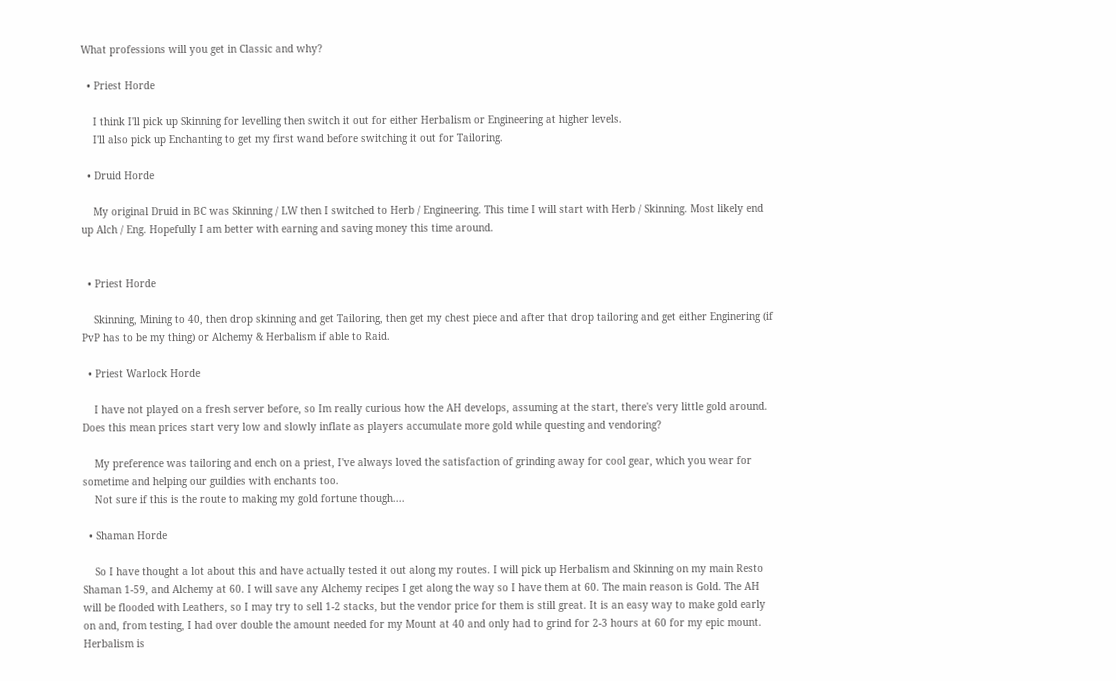What professions will you get in Classic and why?

  • Priest Horde

    I think I'll pick up Skinning for levelling then switch it out for either Herbalism or Engineering at higher levels.
    I'll also pick up Enchanting to get my first wand before switching it out for Tailoring.

  • Druid Horde

    My original Druid in BC was Skinning / LW then I switched to Herb / Engineering. This time I will start with Herb / Skinning. Most likely end up Alch / Eng. Hopefully I am better with earning and saving money this time around.


  • Priest Horde

    Skinning, Mining to 40, then drop skinning and get Tailoring, then get my chest piece and after that drop tailoring and get either Enginering (if PvP has to be my thing) or Alchemy & Herbalism if able to Raid.

  • Priest Warlock Horde

    I have not played on a fresh server before, so Im really curious how the AH develops, assuming at the start, there's very little gold around. Does this mean prices start very low and slowly inflate as players accumulate more gold while questing and vendoring?

    My preference was tailoring and ench on a priest, I've always loved the satisfaction of grinding away for cool gear, which you wear for sometime and helping our guildies with enchants too.
    Not sure if this is the route to making my gold fortune though....

  • Shaman Horde

    So I have thought a lot about this and have actually tested it out along my routes. I will pick up Herbalism and Skinning on my main Resto Shaman 1-59, and Alchemy at 60. I will save any Alchemy recipes I get along the way so I have them at 60. The main reason is Gold. The AH will be flooded with Leathers, so I may try to sell 1-2 stacks, but the vendor price for them is still great. It is an easy way to make gold early on and, from testing, I had over double the amount needed for my Mount at 40 and only had to grind for 2-3 hours at 60 for my epic mount. Herbalism is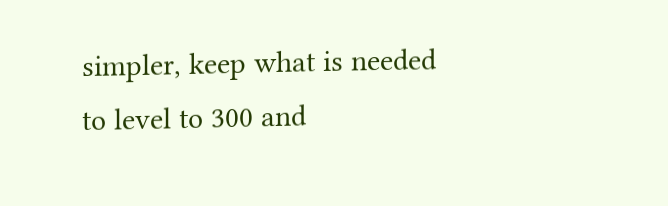simpler, keep what is needed to level to 300 and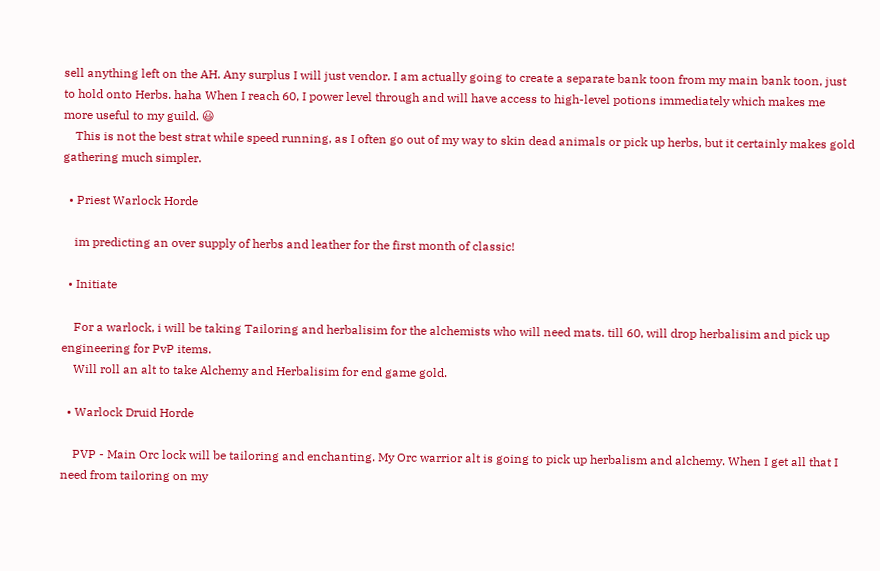sell anything left on the AH. Any surplus I will just vendor. I am actually going to create a separate bank toon from my main bank toon, just to hold onto Herbs. haha When I reach 60, I power level through and will have access to high-level potions immediately which makes me more useful to my guild. 😃
    This is not the best strat while speed running, as I often go out of my way to skin dead animals or pick up herbs, but it certainly makes gold gathering much simpler.

  • Priest Warlock Horde

    im predicting an over supply of herbs and leather for the first month of classic!

  • Initiate

    For a warlock, i will be taking Tailoring and herbalisim for the alchemists who will need mats. till 60, will drop herbalisim and pick up engineering for PvP items.
    Will roll an alt to take Alchemy and Herbalisim for end game gold.

  • Warlock Druid Horde

    PVP - Main Orc lock will be tailoring and enchanting. My Orc warrior alt is going to pick up herbalism and alchemy. When I get all that I need from tailoring on my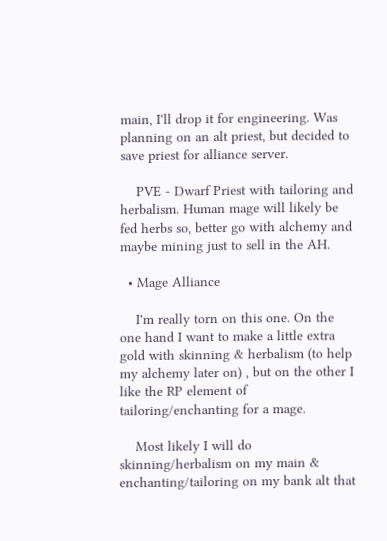main, I'll drop it for engineering. Was planning on an alt priest, but decided to save priest for alliance server.

    PVE - Dwarf Priest with tailoring and herbalism. Human mage will likely be fed herbs so, better go with alchemy and maybe mining just to sell in the AH.

  • Mage Alliance

    I'm really torn on this one. On the one hand I want to make a little extra gold with skinning & herbalism (to help my alchemy later on) , but on the other I like the RP element of tailoring/enchanting for a mage.

    Most likely I will do skinning/herbalism on my main & enchanting/tailoring on my bank alt that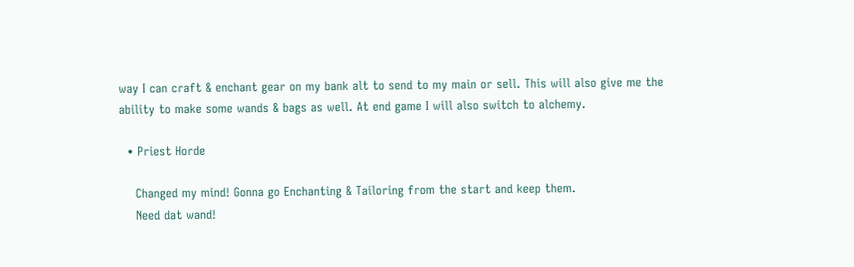way I can craft & enchant gear on my bank alt to send to my main or sell. This will also give me the ability to make some wands & bags as well. At end game I will also switch to alchemy.

  • Priest Horde

    Changed my mind! Gonna go Enchanting & Tailoring from the start and keep them.
    Need dat wand!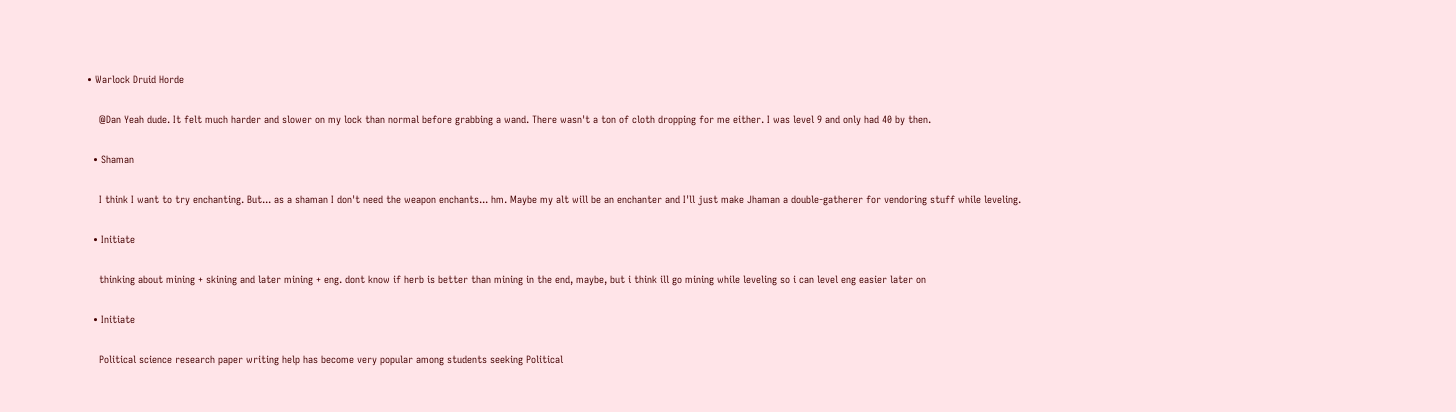• Warlock Druid Horde

    @Dan Yeah dude. It felt much harder and slower on my lock than normal before grabbing a wand. There wasn't a ton of cloth dropping for me either. I was level 9 and only had 40 by then.

  • Shaman

    I think I want to try enchanting. But... as a shaman I don't need the weapon enchants... hm. Maybe my alt will be an enchanter and I'll just make Jhaman a double-gatherer for vendoring stuff while leveling.

  • Initiate

    thinking about mining + skining and later mining + eng. dont know if herb is better than mining in the end, maybe, but i think ill go mining while leveling so i can level eng easier later on

  • Initiate

    Political science research paper writing help has become very popular among students seeking Political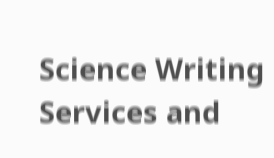Science Writing Services and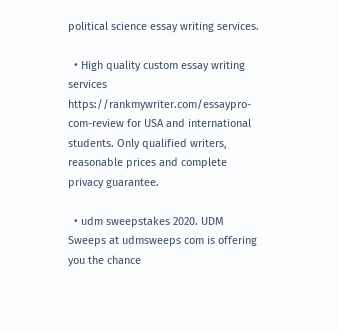political science essay writing services.

  • High quality custom essay writing services https://rankmywriter.com/essaypro-com-review for USA and international students. Only qualified writers, reasonable prices and complete privacy guarantee.

  • udm sweepstakes 2020. UDM Sweeps at udmsweeps com is offering you the chance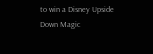to win a Disney Upside Down Magic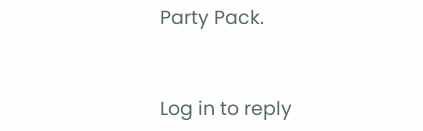Party Pack.


Log in to reply